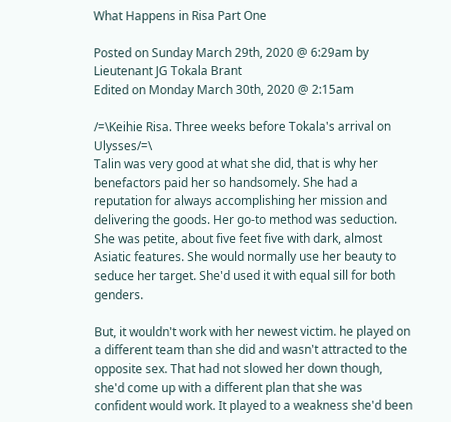What Happens in Risa Part One

Posted on Sunday March 29th, 2020 @ 6:29am by Lieutenant JG Tokala Brant
Edited on Monday March 30th, 2020 @ 2:15am

/=\Keihie Risa. Three weeks before Tokala's arrival on Ulysses/=\
Talin was very good at what she did, that is why her benefactors paid her so handsomely. She had a reputation for always accomplishing her mission and delivering the goods. Her go-to method was seduction. She was petite, about five feet five with dark, almost Asiatic features. She would normally use her beauty to seduce her target. She'd used it with equal sill for both genders.

But, it wouldn't work with her newest victim. he played on a different team than she did and wasn't attracted to the opposite sex. That had not slowed her down though, she'd come up with a different plan that she was confident would work. It played to a weakness she'd been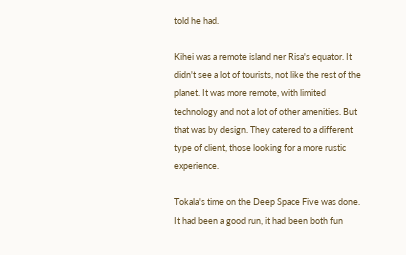told he had.

Kihei was a remote island ner Risa's equator. It didn't see a lot of tourists, not like the rest of the planet. It was more remote, with limited technology and not a lot of other amenities. But that was by design. They catered to a different type of client, those looking for a more rustic experience.

Tokala's time on the Deep Space Five was done. It had been a good run, it had been both fun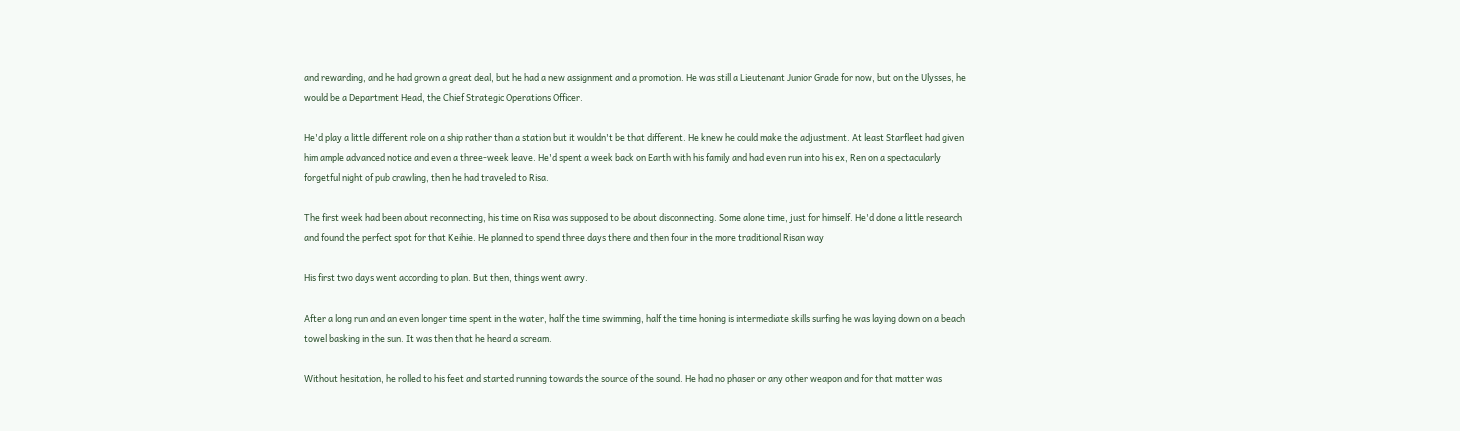and rewarding, and he had grown a great deal, but he had a new assignment and a promotion. He was still a Lieutenant Junior Grade for now, but on the Ulysses, he would be a Department Head, the Chief Strategic Operations Officer.

He'd play a little different role on a ship rather than a station but it wouldn't be that different. He knew he could make the adjustment. At least Starfleet had given him ample advanced notice and even a three-week leave. He'd spent a week back on Earth with his family and had even run into his ex, Ren on a spectacularly forgetful night of pub crawling, then he had traveled to Risa.

The first week had been about reconnecting, his time on Risa was supposed to be about disconnecting. Some alone time, just for himself. He'd done a little research and found the perfect spot for that Keihie. He planned to spend three days there and then four in the more traditional Risan way

His first two days went according to plan. But then, things went awry.

After a long run and an even longer time spent in the water, half the time swimming, half the time honing is intermediate skills surfing he was laying down on a beach towel basking in the sun. It was then that he heard a scream.

Without hesitation, he rolled to his feet and started running towards the source of the sound. He had no phaser or any other weapon and for that matter was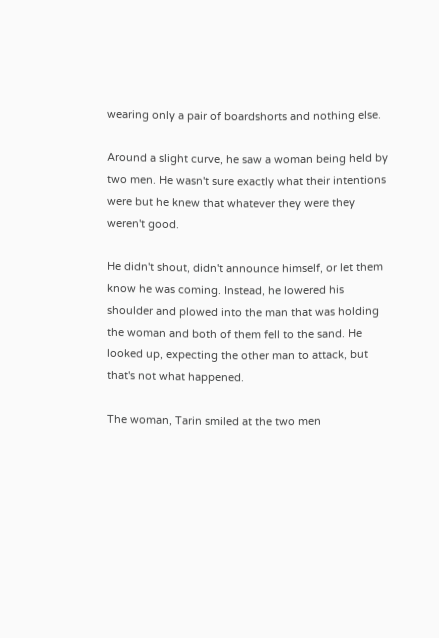wearing only a pair of boardshorts and nothing else.

Around a slight curve, he saw a woman being held by two men. He wasn't sure exactly what their intentions were but he knew that whatever they were they weren't good.

He didn't shout, didn't announce himself, or let them know he was coming. Instead, he lowered his shoulder and plowed into the man that was holding the woman and both of them fell to the sand. He looked up, expecting the other man to attack, but that's not what happened.

The woman, Tarin smiled at the two men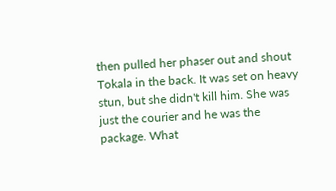then pulled her phaser out and shout Tokala in the back. It was set on heavy stun, but she didn't kill him. She was just the courier and he was the package. What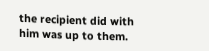the recipient did with him was up to them.